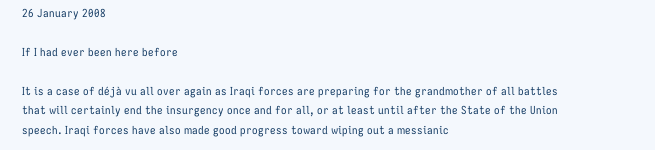26 January 2008

If I had ever been here before

It is a case of déjà vu all over again as Iraqi forces are preparing for the grandmother of all battles that will certainly end the insurgency once and for all, or at least until after the State of the Union speech. Iraqi forces have also made good progress toward wiping out a messianic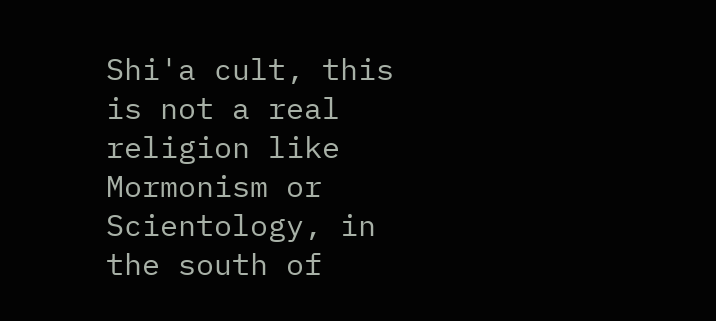Shi'a cult, this is not a real religion like Mormonism or Scientology, in the south of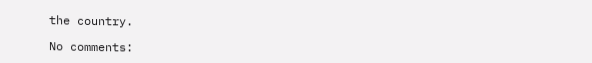the country.

No comments: